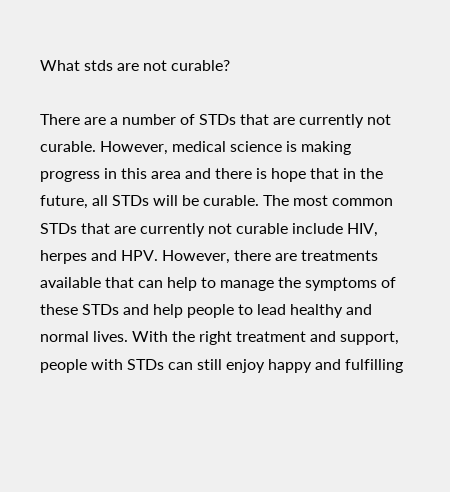What stds are not curable?

There are a number of STDs that are currently not curable. However, medical science is making progress in this area and there is hope that in the future, all STDs will be curable. The most common STDs that are currently not curable include HIV, herpes and HPV. However, there are treatments available that can help to manage the symptoms of these STDs and help people to lead healthy and normal lives. With the right treatment and support, people with STDs can still enjoy happy and fulfilling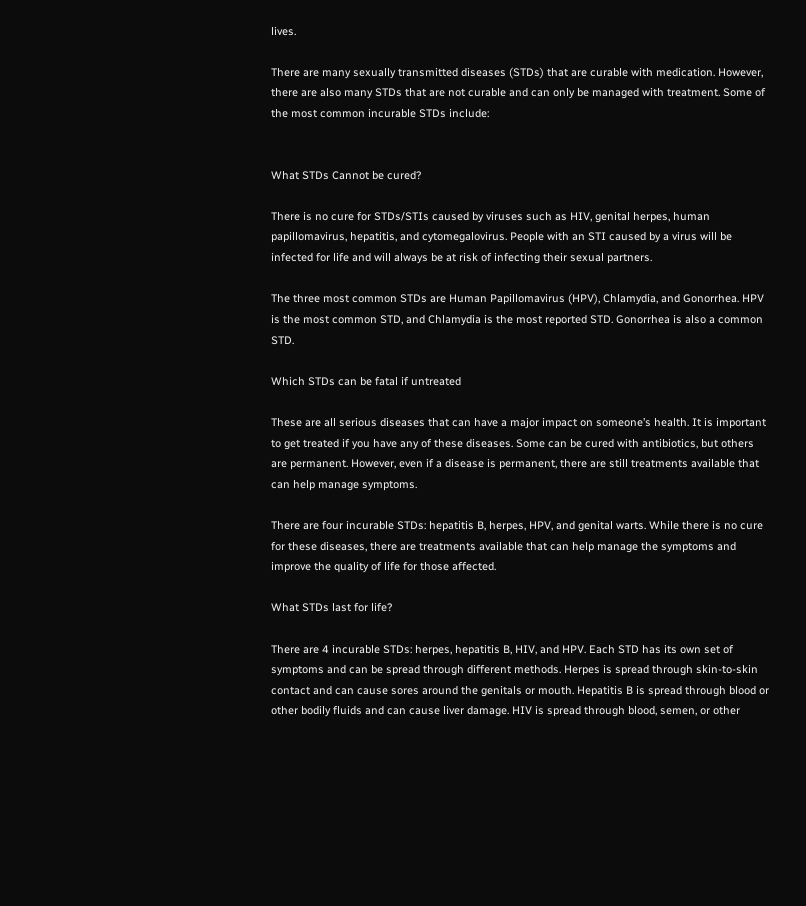lives.

There are many sexually transmitted diseases (STDs) that are curable with medication. However, there are also many STDs that are not curable and can only be managed with treatment. Some of the most common incurable STDs include:


What STDs Cannot be cured?

There is no cure for STDs/STIs caused by viruses such as HIV, genital herpes, human papillomavirus, hepatitis, and cytomegalovirus. People with an STI caused by a virus will be infected for life and will always be at risk of infecting their sexual partners.

The three most common STDs are Human Papillomavirus (HPV), Chlamydia, and Gonorrhea. HPV is the most common STD, and Chlamydia is the most reported STD. Gonorrhea is also a common STD.

Which STDs can be fatal if untreated

These are all serious diseases that can have a major impact on someone’s health. It is important to get treated if you have any of these diseases. Some can be cured with antibiotics, but others are permanent. However, even if a disease is permanent, there are still treatments available that can help manage symptoms.

There are four incurable STDs: hepatitis B, herpes, HPV, and genital warts. While there is no cure for these diseases, there are treatments available that can help manage the symptoms and improve the quality of life for those affected.

What STDs last for life?

There are 4 incurable STDs: herpes, hepatitis B, HIV, and HPV. Each STD has its own set of symptoms and can be spread through different methods. Herpes is spread through skin-to-skin contact and can cause sores around the genitals or mouth. Hepatitis B is spread through blood or other bodily fluids and can cause liver damage. HIV is spread through blood, semen, or other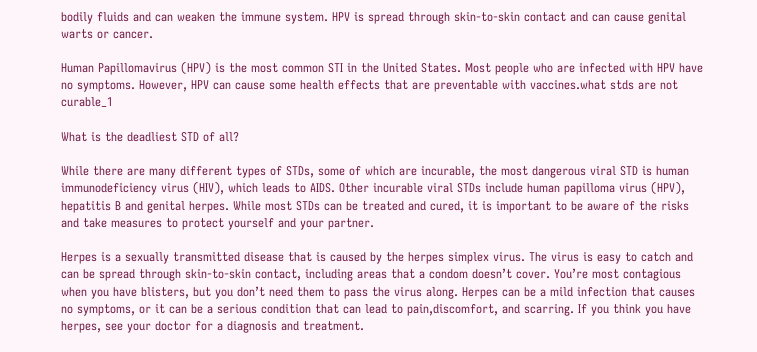bodily fluids and can weaken the immune system. HPV is spread through skin-to-skin contact and can cause genital warts or cancer.

Human Papillomavirus (HPV) is the most common STI in the United States. Most people who are infected with HPV have no symptoms. However, HPV can cause some health effects that are preventable with vaccines.what stds are not curable_1

What is the deadliest STD of all?

While there are many different types of STDs, some of which are incurable, the most dangerous viral STD is human immunodeficiency virus (HIV), which leads to AIDS. Other incurable viral STDs include human papilloma virus (HPV), hepatitis B and genital herpes. While most STDs can be treated and cured, it is important to be aware of the risks and take measures to protect yourself and your partner.

Herpes is a sexually transmitted disease that is caused by the herpes simplex virus. The virus is easy to catch and can be spread through skin-to-skin contact, including areas that a condom doesn’t cover. You’re most contagious when you have blisters, but you don’t need them to pass the virus along. Herpes can be a mild infection that causes no symptoms, or it can be a serious condition that can lead to pain,discomfort, and scarring. If you think you have herpes, see your doctor for a diagnosis and treatment.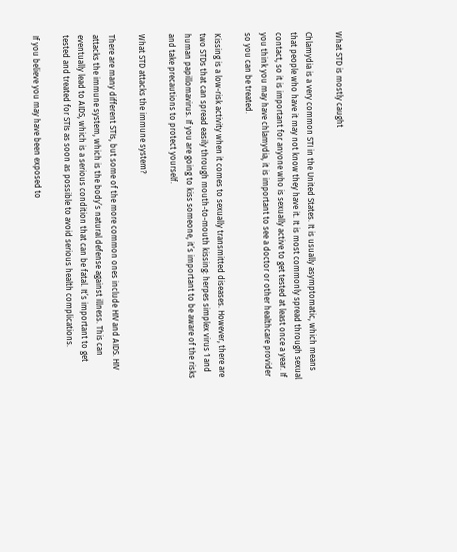What STD is mostly caught

Chlamydia is a very common STI in the United States. It is usually asymptomatic, which means that people who have it may not know they have it. It is most commonly spread through sexual contact, so it is important for anyone who is sexually active to get tested at least once a year. If you think you may have chlamydia, it is important to see a doctor or other healthcare provider so you can be treated.

Kissing is a low-risk activity when it comes to sexually transmitted diseases. However, there are two STDs that can spread easily through mouth-to-mouth kissing: herpes simplex virus 1 and human papillomavirus. If you are going to kiss someone, it’s important to be aware of the risks and take precautions to protect yourself.

What STD attacks the immune system?

There are many different STIs, but some of the more common ones include HIV and AIDS. HIV attacks the immune system, which is the body’s natural defense against illness. This can eventually lead to AIDS, which is a serious condition that can be fatal. It’s important to get tested and treated for STIs as soon as possible to avoid serious health complications.

If you believe you may have been exposed to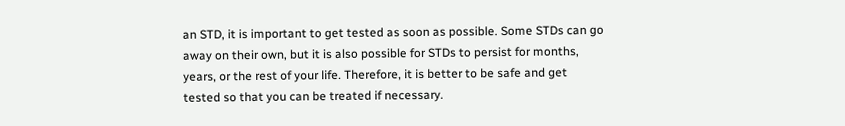an STD, it is important to get tested as soon as possible. Some STDs can go away on their own, but it is also possible for STDs to persist for months, years, or the rest of your life. Therefore, it is better to be safe and get tested so that you can be treated if necessary.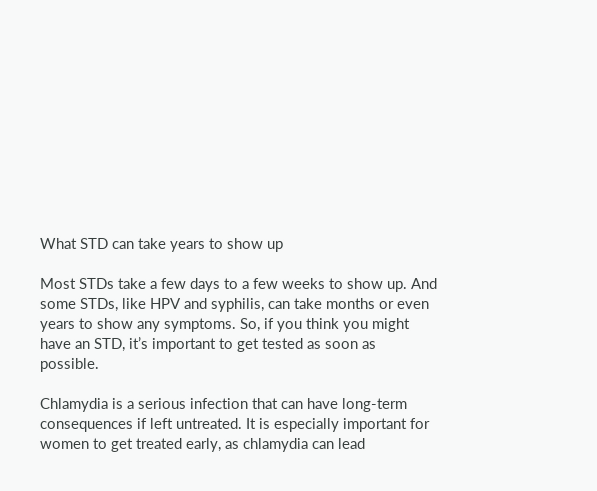What STD can take years to show up

Most STDs take a few days to a few weeks to show up. And some STDs, like HPV and syphilis, can take months or even years to show any symptoms. So, if you think you might have an STD, it’s important to get tested as soon as possible.

Chlamydia is a serious infection that can have long-term consequences if left untreated. It is especially important for women to get treated early, as chlamydia can lead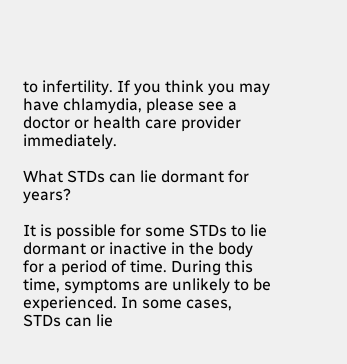to infertility. If you think you may have chlamydia, please see a doctor or health care provider immediately.

What STDs can lie dormant for years?

It is possible for some STDs to lie dormant or inactive in the body for a period of time. During this time, symptoms are unlikely to be experienced. In some cases, STDs can lie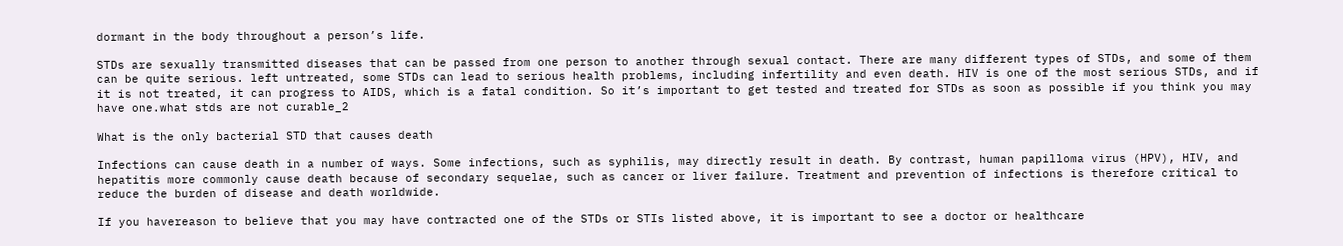dormant in the body throughout a person’s life.

STDs are sexually transmitted diseases that can be passed from one person to another through sexual contact. There are many different types of STDs, and some of them can be quite serious. left untreated, some STDs can lead to serious health problems, including infertility and even death. HIV is one of the most serious STDs, and if it is not treated, it can progress to AIDS, which is a fatal condition. So it’s important to get tested and treated for STDs as soon as possible if you think you may have one.what stds are not curable_2

What is the only bacterial STD that causes death

Infections can cause death in a number of ways. Some infections, such as syphilis, may directly result in death. By contrast, human papilloma virus (HPV), HIV, and hepatitis more commonly cause death because of secondary sequelae, such as cancer or liver failure. Treatment and prevention of infections is therefore critical to reduce the burden of disease and death worldwide.

If you havereason to believe that you may have contracted one of the STDs or STIs listed above, it is important to see a doctor or healthcare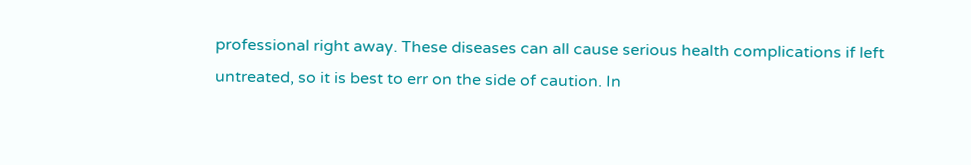professional right away. These diseases can all cause serious health complications if left untreated, so it is best to err on the side of caution. In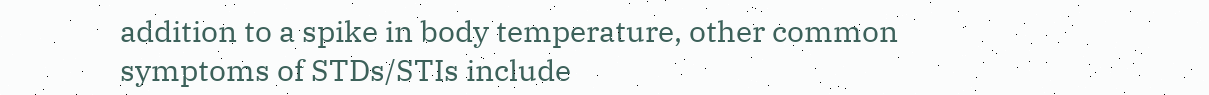addition to a spike in body temperature, other common symptoms of STDs/STIs include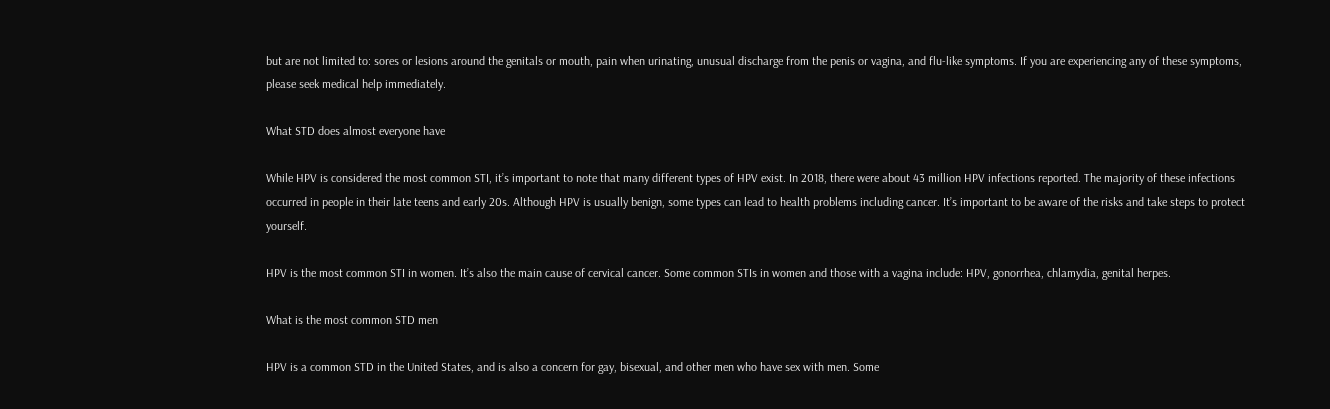but are not limited to: sores or lesions around the genitals or mouth, pain when urinating, unusual discharge from the penis or vagina, and flu-like symptoms. If you are experiencing any of these symptoms, please seek medical help immediately.

What STD does almost everyone have

While HPV is considered the most common STI, it’s important to note that many different types of HPV exist. In 2018, there were about 43 million HPV infections reported. The majority of these infections occurred in people in their late teens and early 20s. Although HPV is usually benign, some types can lead to health problems including cancer. It’s important to be aware of the risks and take steps to protect yourself.

HPV is the most common STI in women. It’s also the main cause of cervical cancer. Some common STIs in women and those with a vagina include: HPV, gonorrhea, chlamydia, genital herpes.

What is the most common STD men

HPV is a common STD in the United States, and is also a concern for gay, bisexual, and other men who have sex with men. Some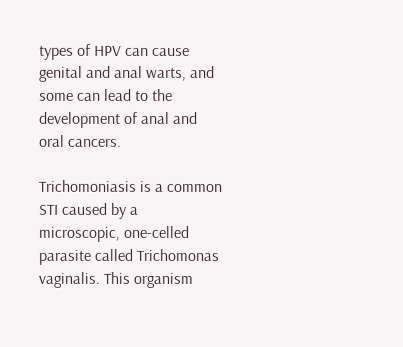types of HPV can cause genital and anal warts, and some can lead to the development of anal and oral cancers.

Trichomoniasis is a common STI caused by a microscopic, one-celled parasite called Trichomonas vaginalis. This organism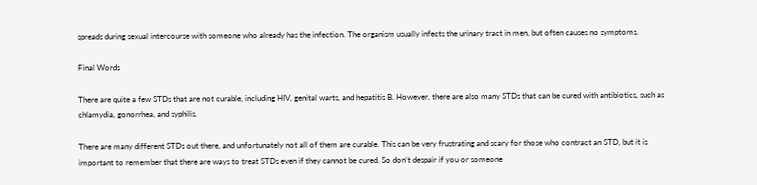spreads during sexual intercourse with someone who already has the infection. The organism usually infects the urinary tract in men, but often causes no symptoms.

Final Words

There are quite a few STDs that are not curable, including HIV, genital warts, and hepatitis B. However, there are also many STDs that can be cured with antibiotics, such as chlamydia, gonorrhea, and syphilis.

There are many different STDs out there, and unfortunately not all of them are curable. This can be very frustrating and scary for those who contract an STD, but it is important to remember that there are ways to treat STDs even if they cannot be cured. So don’t despair if you or someone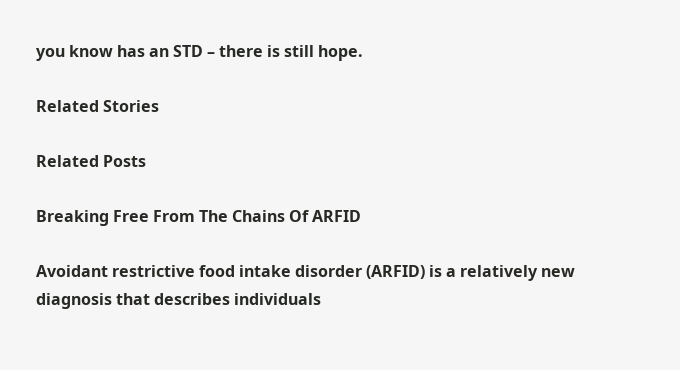you know has an STD – there is still hope.

Related Stories

Related Posts

Breaking Free From The Chains Of ARFID

Avoidant restrictive food intake disorder (ARFID) is a relatively new diagnosis that describes individuals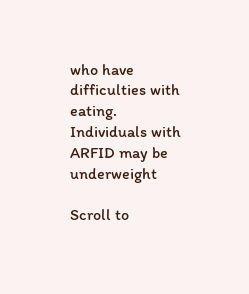who have difficulties with eating. Individuals with ARFID may be underweight

Scroll to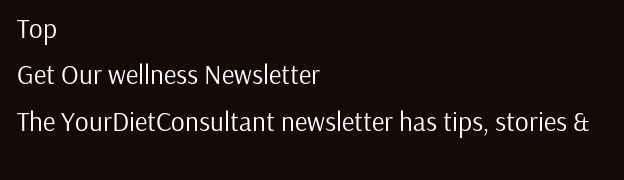Top
Get Our wellness Newsletter
The YourDietConsultant newsletter has tips, stories &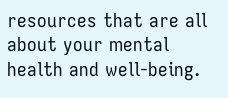resources that are all about your mental health and well-being.